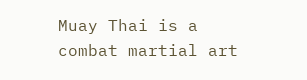Muay Thai is a combat martial art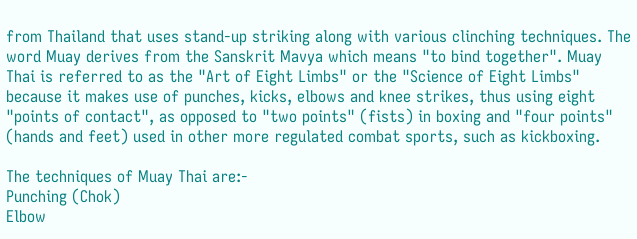from Thailand that uses stand-up striking along with various clinching techniques. The word Muay derives from the Sanskrit Mavya which means "to bind together". Muay Thai is referred to as the "Art of Eight Limbs" or the "Science of Eight Limbs" because it makes use of punches, kicks, elbows and knee strikes, thus using eight "points of contact", as opposed to "two points" (fists) in boxing and "four points" (hands and feet) used in other more regulated combat sports, such as kickboxing.

The techniques of Muay Thai are:-
Punching (Chok)
Elbow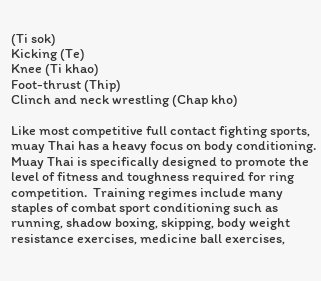(Ti sok)
Kicking (Te)
Knee (Ti khao)
Foot-thrust (Thip)
Clinch and neck wrestling (Chap kho)

Like most competitive full contact fighting sports, muay Thai has a heavy focus on body conditioning.  Muay Thai is specifically designed to promote the level of fitness and toughness required for ring competition.  Training regimes include many staples of combat sport conditioning such as running, shadow boxing, skipping, body weight resistance exercises, medicine ball exercises,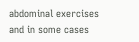abdominal exercises and in some cases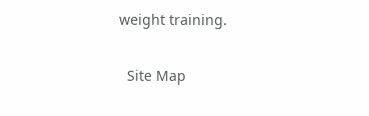weight training.

  Site Map